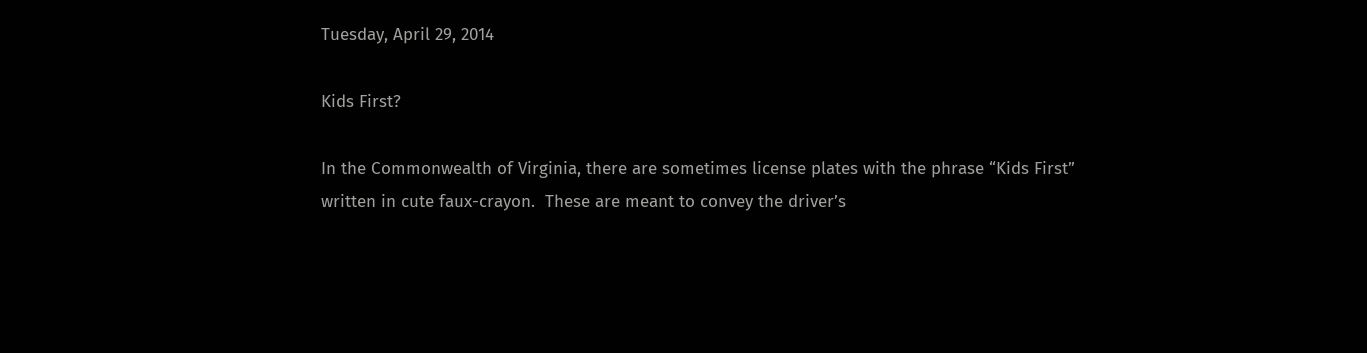Tuesday, April 29, 2014

Kids First?

In the Commonwealth of Virginia, there are sometimes license plates with the phrase “Kids First” written in cute faux-crayon.  These are meant to convey the driver’s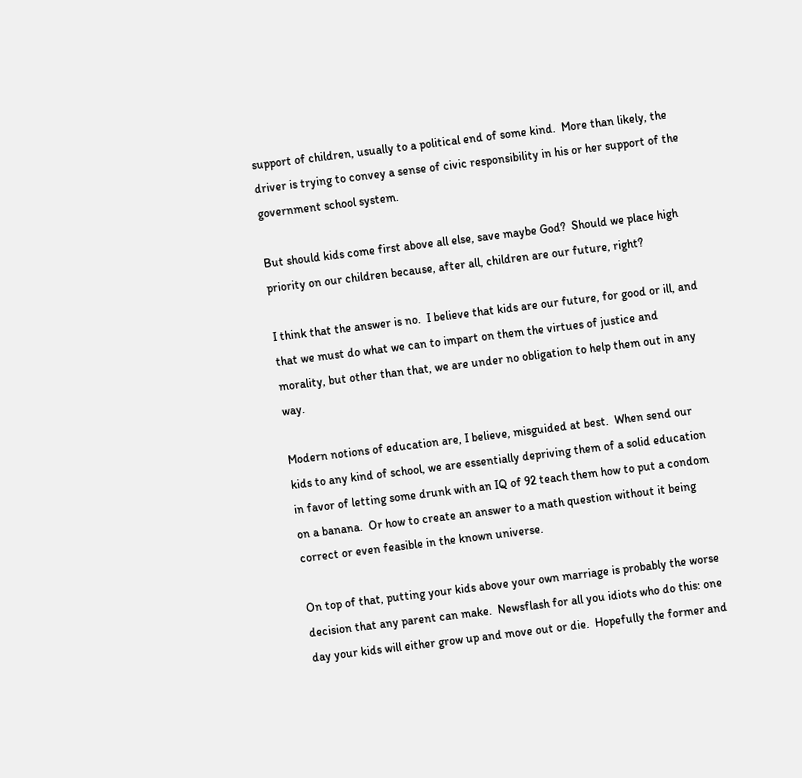support of children, usually to a political end of some kind.  More than likely, the driver is trying to convey a sense of civic responsibility in his or her support of the government school system.

But should kids come first above all else, save maybe God?  Should we place high priority on our children because, after all, children are our future, right?

I think that the answer is no.  I believe that kids are our future, for good or ill, and that we must do what we can to impart on them the virtues of justice and morality, but other than that, we are under no obligation to help them out in any way.

Modern notions of education are, I believe, misguided at best.  When send our kids to any kind of school, we are essentially depriving them of a solid education in favor of letting some drunk with an IQ of 92 teach them how to put a condom on a banana.  Or how to create an answer to a math question without it being correct or even feasible in the known universe.

On top of that, putting your kids above your own marriage is probably the worse decision that any parent can make.  Newsflash for all you idiots who do this: one day your kids will either grow up and move out or die.  Hopefully the former and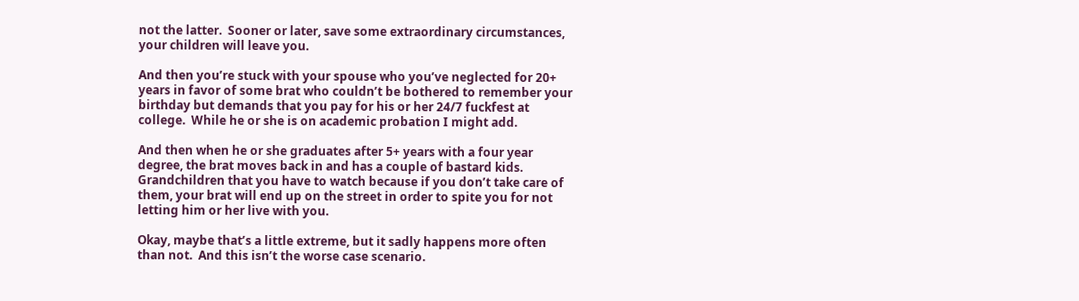not the latter.  Sooner or later, save some extraordinary circumstances, your children will leave you.

And then you’re stuck with your spouse who you’ve neglected for 20+ years in favor of some brat who couldn’t be bothered to remember your birthday but demands that you pay for his or her 24/7 fuckfest at college.  While he or she is on academic probation I might add.

And then when he or she graduates after 5+ years with a four year degree, the brat moves back in and has a couple of bastard kids.  Grandchildren that you have to watch because if you don’t take care of them, your brat will end up on the street in order to spite you for not letting him or her live with you.

Okay, maybe that’s a little extreme, but it sadly happens more often than not.  And this isn’t the worse case scenario.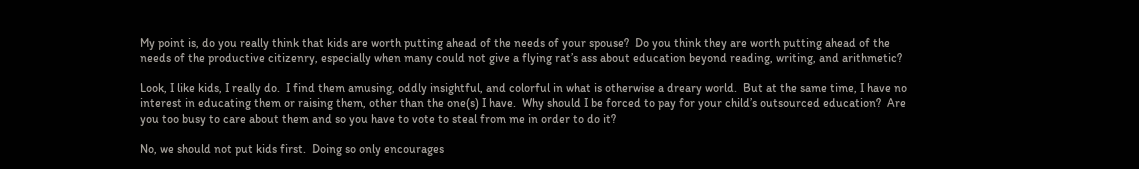My point is, do you really think that kids are worth putting ahead of the needs of your spouse?  Do you think they are worth putting ahead of the needs of the productive citizenry, especially when many could not give a flying rat’s ass about education beyond reading, writing, and arithmetic?

Look, I like kids, I really do.  I find them amusing, oddly insightful, and colorful in what is otherwise a dreary world.  But at the same time, I have no interest in educating them or raising them, other than the one(s) I have.  Why should I be forced to pay for your child’s outsourced education?  Are you too busy to care about them and so you have to vote to steal from me in order to do it?

No, we should not put kids first.  Doing so only encourages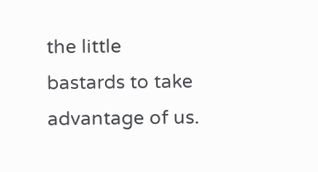the little bastards to take advantage of us.